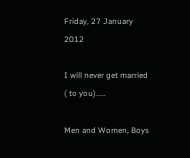Friday, 27 January 2012

I will never get married ( to you).....

Men and Women, Boys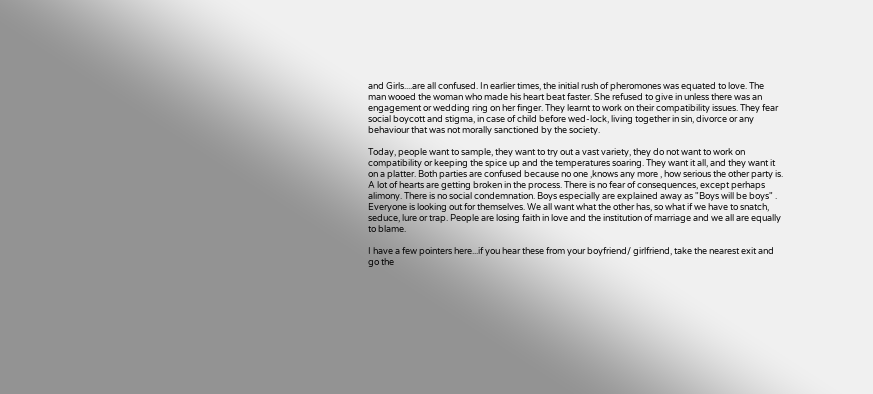and Girls....are all confused. In earlier times, the initial rush of pheromones was equated to love. The man wooed the woman who made his heart beat faster. She refused to give in unless there was an engagement or wedding ring on her finger. They learnt to work on their compatibility issues. They fear social boycott and stigma, in case of child before wed-lock, living together in sin, divorce or any behaviour that was not morally sanctioned by the society.

Today, people want to sample, they want to try out a vast variety, they do not want to work on compatibility or keeping the spice up and the temperatures soaring. They want it all, and they want it on a platter. Both parties are confused because no one ,knows any more , how serious the other party is. A lot of hearts are getting broken in the process. There is no fear of consequences, except perhaps alimony. There is no social condemnation. Boys especially are explained away as "Boys will be boys" . Everyone is looking out for themselves. We all want what the other has, so what if we have to snatch, seduce, lure or trap. People are losing faith in love and the institution of marriage and we all are equally to blame.

I have a few pointers here...if you hear these from your boyfriend/ girlfriend, take the nearest exit and go the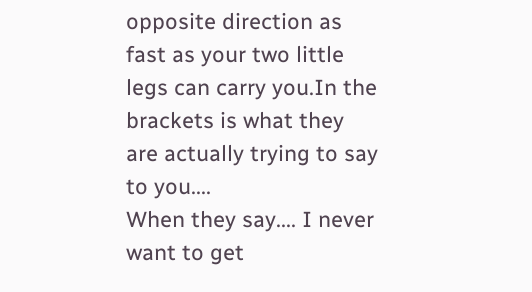opposite direction as fast as your two little legs can carry you.In the brackets is what they are actually trying to say to you....
When they say.... I never want to get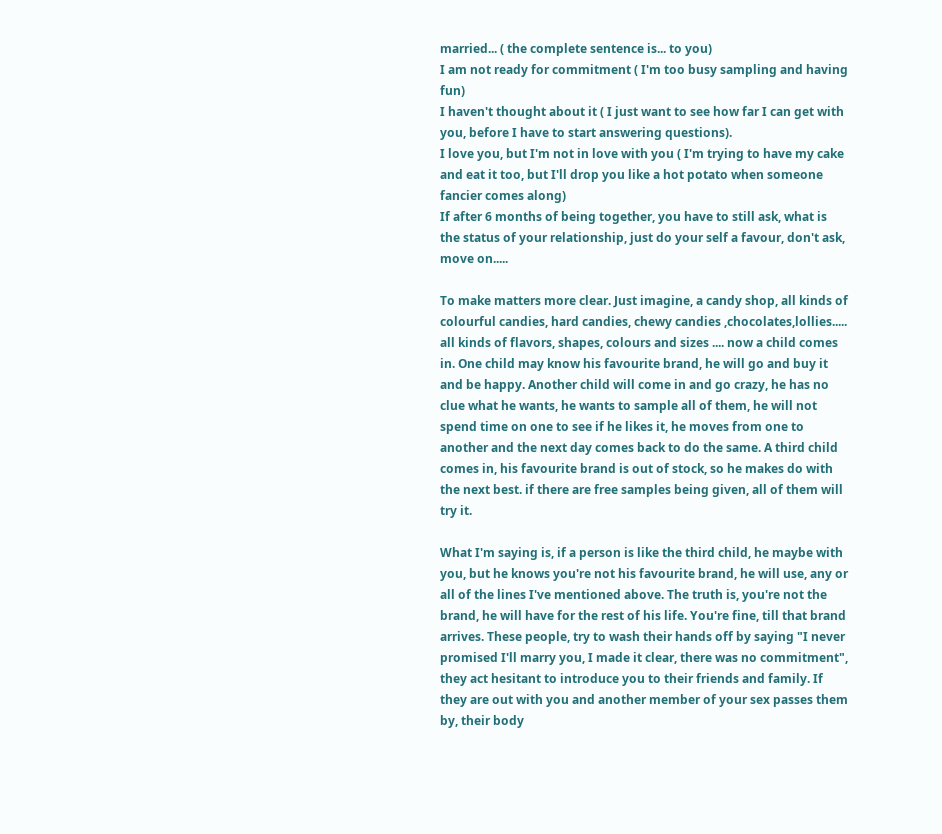married... ( the complete sentence is... to you)
I am not ready for commitment ( I'm too busy sampling and having fun)
I haven't thought about it ( I just want to see how far I can get with you, before I have to start answering questions).
I love you, but I'm not in love with you ( I'm trying to have my cake and eat it too, but I'll drop you like a hot potato when someone fancier comes along)
If after 6 months of being together, you have to still ask, what is the status of your relationship, just do your self a favour, don't ask, move on.....

To make matters more clear. Just imagine, a candy shop, all kinds of colourful candies, hard candies, chewy candies ,chocolates,lollies..... all kinds of flavors, shapes, colours and sizes .... now a child comes in. One child may know his favourite brand, he will go and buy it and be happy. Another child will come in and go crazy, he has no clue what he wants, he wants to sample all of them, he will not spend time on one to see if he likes it, he moves from one to another and the next day comes back to do the same. A third child comes in, his favourite brand is out of stock, so he makes do with the next best. if there are free samples being given, all of them will try it.

What I'm saying is, if a person is like the third child, he maybe with you, but he knows you're not his favourite brand, he will use, any or all of the lines I've mentioned above. The truth is, you're not the brand, he will have for the rest of his life. You're fine, till that brand arrives. These people, try to wash their hands off by saying "I never promised I'll marry you, I made it clear, there was no commitment", they act hesitant to introduce you to their friends and family. If they are out with you and another member of your sex passes them by, their body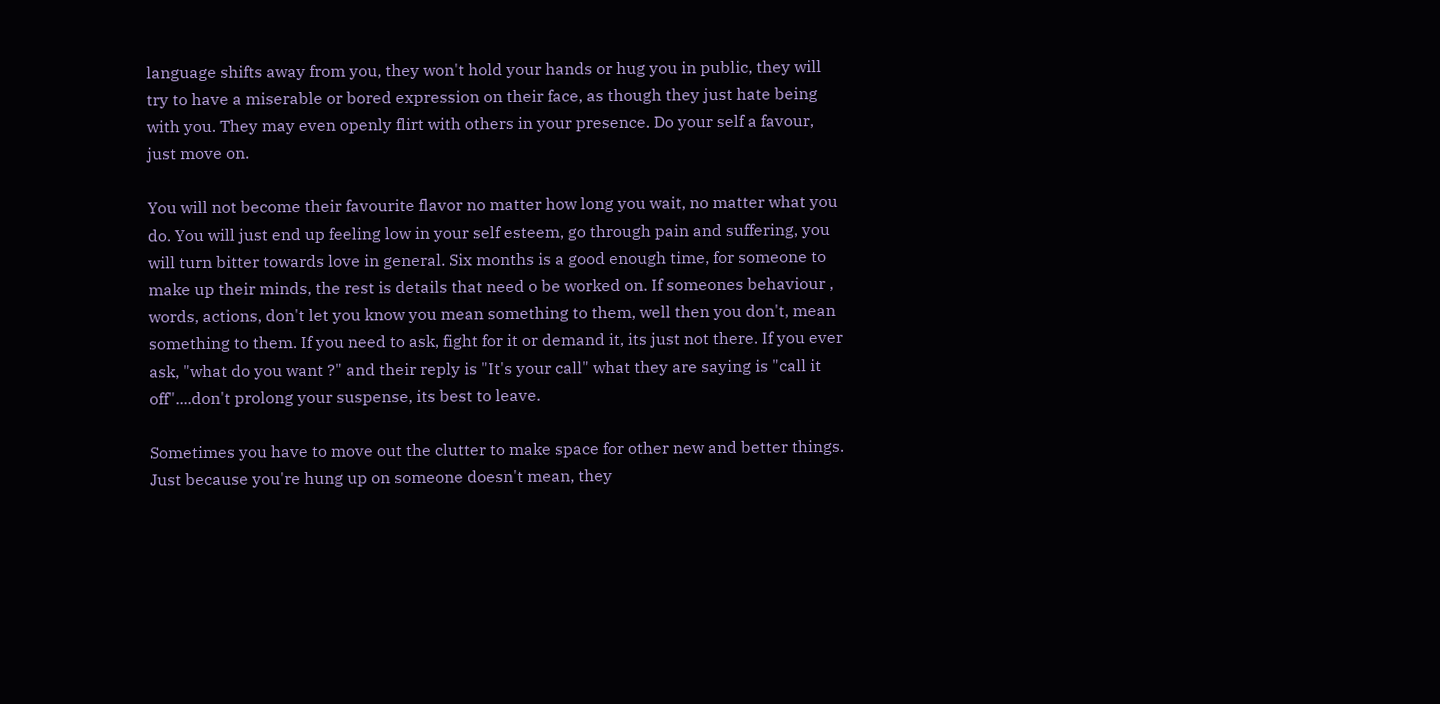language shifts away from you, they won't hold your hands or hug you in public, they will try to have a miserable or bored expression on their face, as though they just hate being with you. They may even openly flirt with others in your presence. Do your self a favour, just move on.

You will not become their favourite flavor no matter how long you wait, no matter what you do. You will just end up feeling low in your self esteem, go through pain and suffering, you will turn bitter towards love in general. Six months is a good enough time, for someone to make up their minds, the rest is details that need o be worked on. If someones behaviour , words, actions, don't let you know you mean something to them, well then you don't, mean something to them. If you need to ask, fight for it or demand it, its just not there. If you ever ask, "what do you want ?" and their reply is "It's your call" what they are saying is "call it off"....don't prolong your suspense, its best to leave.

Sometimes you have to move out the clutter to make space for other new and better things. Just because you're hung up on someone doesn't mean, they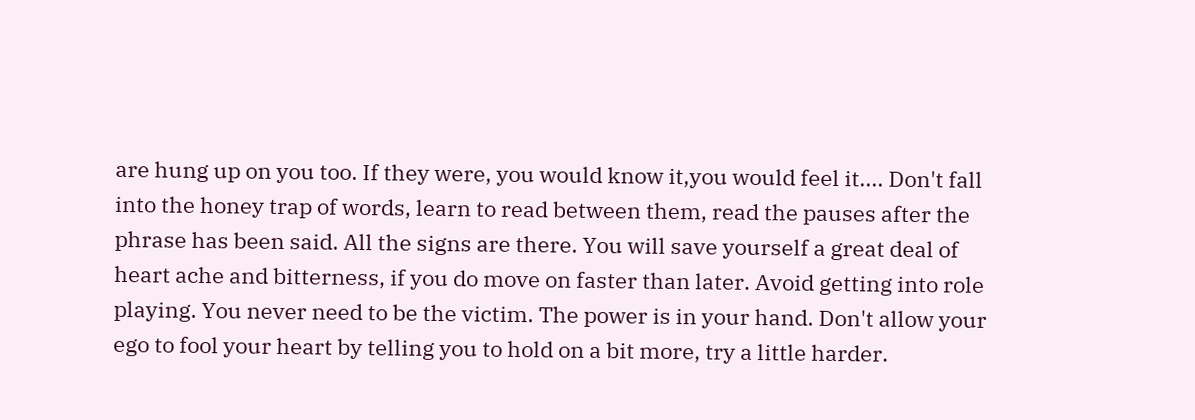are hung up on you too. If they were, you would know it,you would feel it.... Don't fall into the honey trap of words, learn to read between them, read the pauses after the phrase has been said. All the signs are there. You will save yourself a great deal of heart ache and bitterness, if you do move on faster than later. Avoid getting into role playing. You never need to be the victim. The power is in your hand. Don't allow your ego to fool your heart by telling you to hold on a bit more, try a little harder.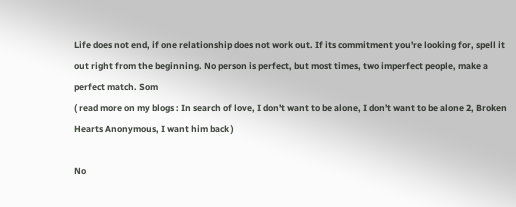Life does not end, if one relationship does not work out. If its commitment you're looking for, spell it out right from the beginning. No person is perfect, but most times, two imperfect people, make a perfect match. Som
( read more on my blogs : In search of love, I don't want to be alone, I don't want to be alone 2, Broken Hearts Anonymous, I want him back )

No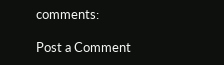comments:

Post a Comment